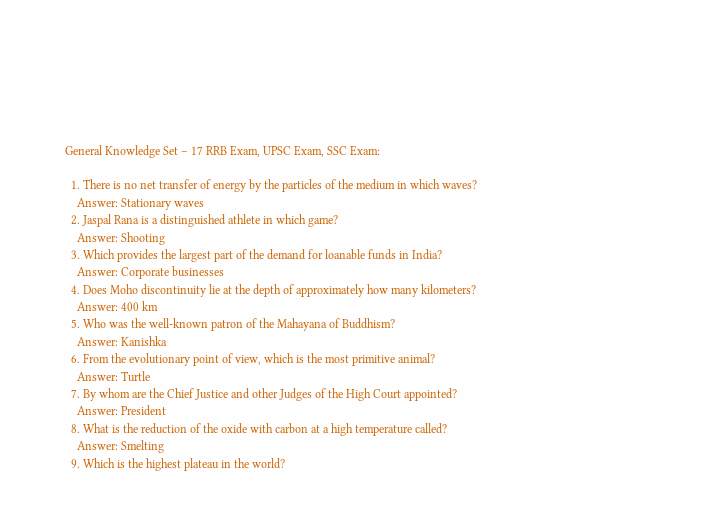General Knowledge Set – 17 RRB Exam, UPSC Exam, SSC Exam:

  1. There is no net transfer of energy by the particles of the medium in which waves?
    Answer: Stationary waves
  2. Jaspal Rana is a distinguished athlete in which game?
    Answer: Shooting
  3. Which provides the largest part of the demand for loanable funds in India?
    Answer: Corporate businesses
  4. Does Moho discontinuity lie at the depth of approximately how many kilometers?
    Answer: 400 km
  5. Who was the well-known patron of the Mahayana of Buddhism?
    Answer: Kanishka
  6. From the evolutionary point of view, which is the most primitive animal?
    Answer: Turtle
  7. By whom are the Chief Justice and other Judges of the High Court appointed?
    Answer: President
  8. What is the reduction of the oxide with carbon at a high temperature called?
    Answer: Smelting
  9. Which is the highest plateau in the world?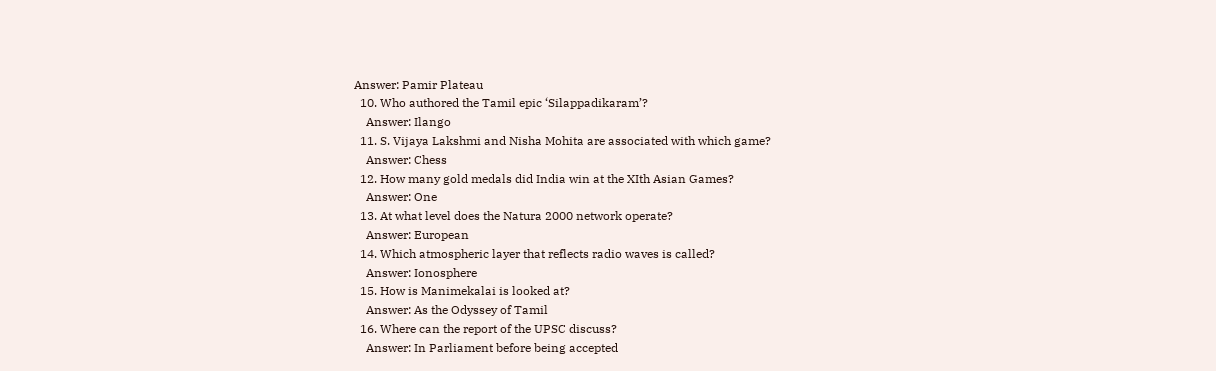Answer: Pamir Plateau
  10. Who authored the Tamil epic ‘Silappadikaram’?
    Answer: Ilango
  11. S. Vijaya Lakshmi and Nisha Mohita are associated with which game?
    Answer: Chess
  12. How many gold medals did India win at the XIth Asian Games?
    Answer: One
  13. At what level does the Natura 2000 network operate?
    Answer: European
  14. Which atmospheric layer that reflects radio waves is called?
    Answer: Ionosphere
  15. How is Manimekalai is looked at?
    Answer: As the Odyssey of Tamil
  16. Where can the report of the UPSC discuss?
    Answer: In Parliament before being accepted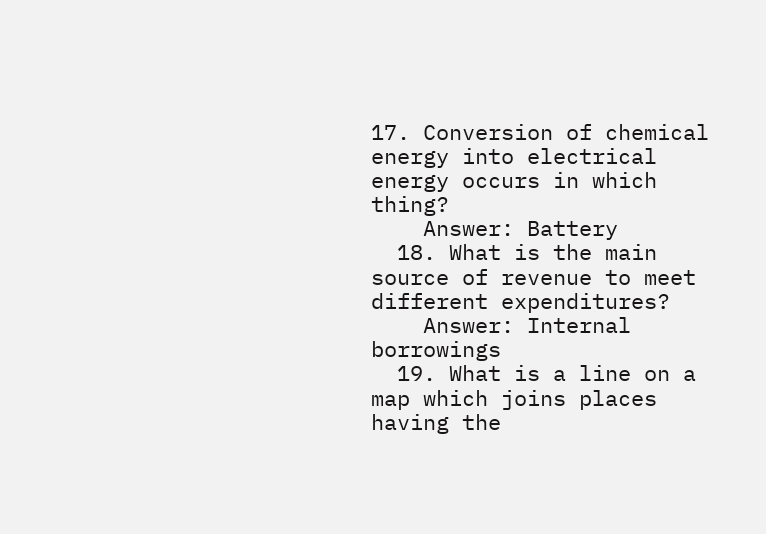17. Conversion of chemical energy into electrical energy occurs in which thing?
    Answer: Battery
  18. What is the main source of revenue to meet different expenditures?
    Answer: Internal borrowings
  19. What is a line on a map which joins places having the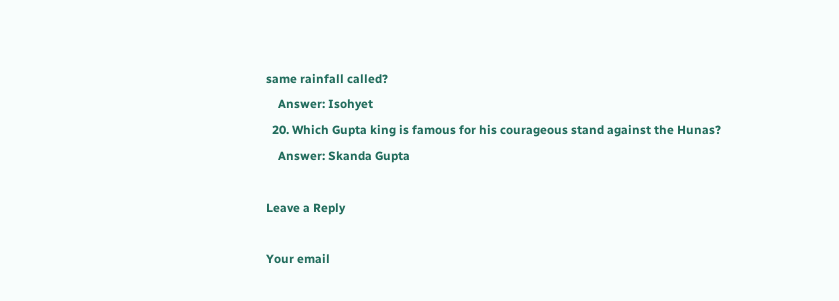same rainfall called?
    Answer: Isohyet
  20. Which Gupta king is famous for his courageous stand against the Hunas?
    Answer: Skanda Gupta

Leave a Reply

Your email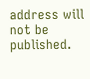address will not be published.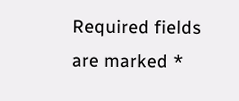Required fields are marked *